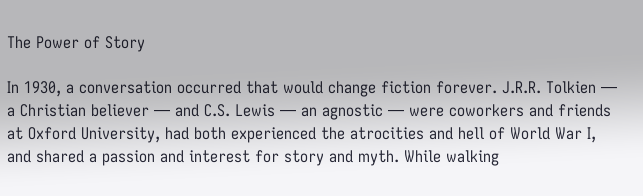The Power of Story

In 1930, a conversation occurred that would change fiction forever. J.R.R. Tolkien — a Christian believer — and C.S. Lewis — an agnostic — were coworkers and friends at Oxford University, had both experienced the atrocities and hell of World War I, and shared a passion and interest for story and myth. While walking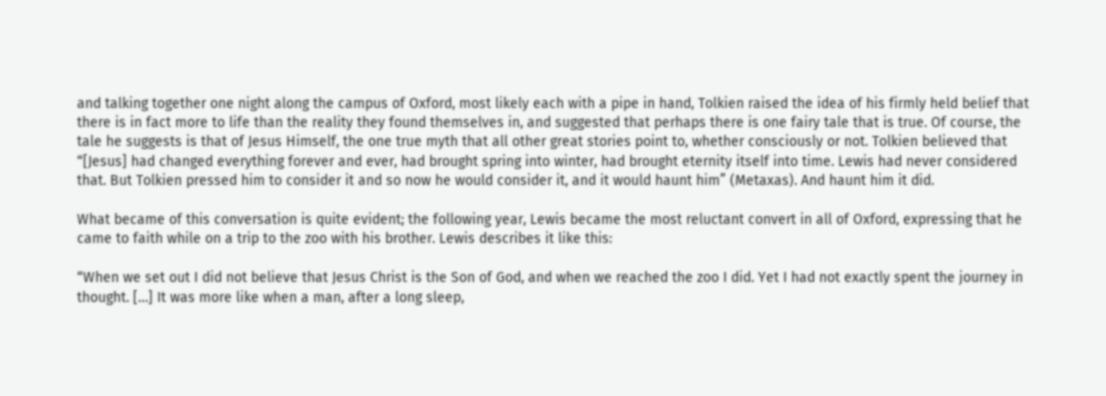and talking together one night along the campus of Oxford, most likely each with a pipe in hand, Tolkien raised the idea of his firmly held belief that there is in fact more to life than the reality they found themselves in, and suggested that perhaps there is one fairy tale that is true. Of course, the tale he suggests is that of Jesus Himself, the one true myth that all other great stories point to, whether consciously or not. Tolkien believed that “[Jesus] had changed everything forever and ever, had brought spring into winter, had brought eternity itself into time. Lewis had never considered that. But Tolkien pressed him to consider it and so now he would consider it, and it would haunt him” (Metaxas). And haunt him it did.

What became of this conversation is quite evident; the following year, Lewis became the most reluctant convert in all of Oxford, expressing that he came to faith while on a trip to the zoo with his brother. Lewis describes it like this:

“When we set out I did not believe that Jesus Christ is the Son of God, and when we reached the zoo I did. Yet I had not exactly spent the journey in thought. […] It was more like when a man, after a long sleep,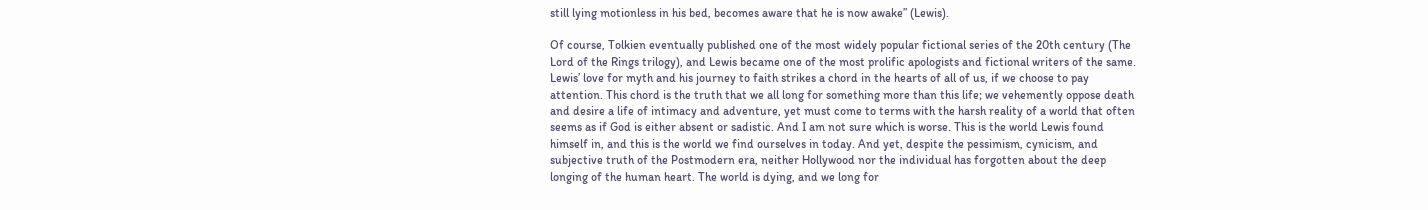still lying motionless in his bed, becomes aware that he is now awake” (Lewis).

Of course, Tolkien eventually published one of the most widely popular fictional series of the 20th century (The Lord of the Rings trilogy), and Lewis became one of the most prolific apologists and fictional writers of the same. Lewis’ love for myth and his journey to faith strikes a chord in the hearts of all of us, if we choose to pay attention. This chord is the truth that we all long for something more than this life; we vehemently oppose death and desire a life of intimacy and adventure, yet must come to terms with the harsh reality of a world that often seems as if God is either absent or sadistic. And I am not sure which is worse. This is the world Lewis found himself in, and this is the world we find ourselves in today. And yet, despite the pessimism, cynicism, and subjective truth of the Postmodern era, neither Hollywood nor the individual has forgotten about the deep longing of the human heart. The world is dying, and we long for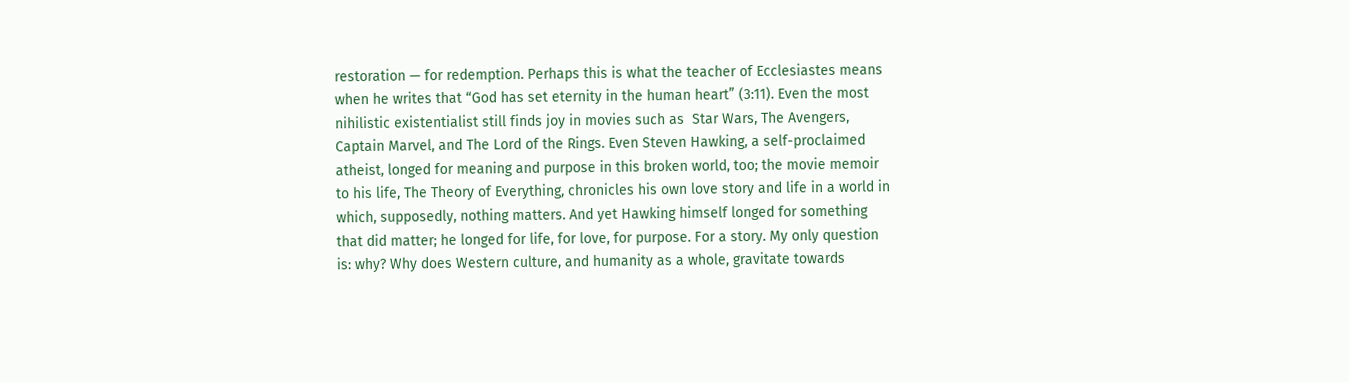restoration — for redemption. Perhaps this is what the teacher of Ecclesiastes means when he writes that “God has set eternity in the human heart” (3:11). Even the most nihilistic existentialist still finds joy in movies such as  Star Wars, The Avengers, Captain Marvel, and The Lord of the Rings. Even Steven Hawking, a self-proclaimed atheist, longed for meaning and purpose in this broken world, too; the movie memoir to his life, The Theory of Everything, chronicles his own love story and life in a world in which, supposedly, nothing matters. And yet Hawking himself longed for something that did matter; he longed for life, for love, for purpose. For a story. My only question is: why? Why does Western culture, and humanity as a whole, gravitate towards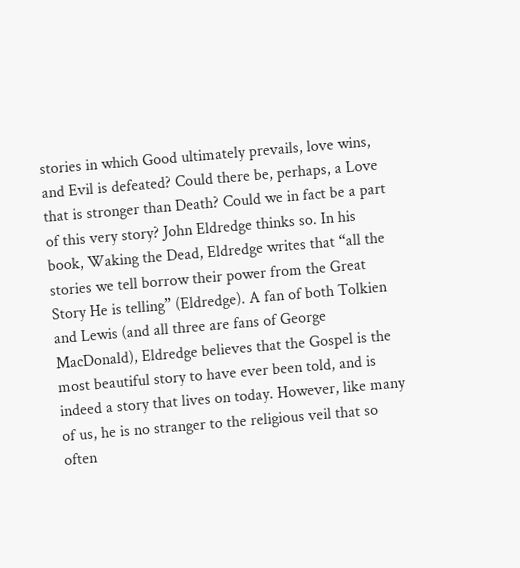stories in which Good ultimately prevails, love wins, and Evil is defeated? Could there be, perhaps, a Love that is stronger than Death? Could we in fact be a part of this very story? John Eldredge thinks so. In his book, Waking the Dead, Eldredge writes that “all the stories we tell borrow their power from the Great Story He is telling” (Eldredge). A fan of both Tolkien and Lewis (and all three are fans of George MacDonald), Eldredge believes that the Gospel is the most beautiful story to have ever been told, and is indeed a story that lives on today. However, like many of us, he is no stranger to the religious veil that so often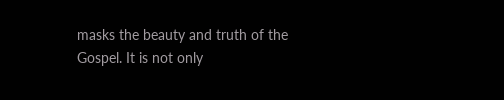masks the beauty and truth of the Gospel. It is not only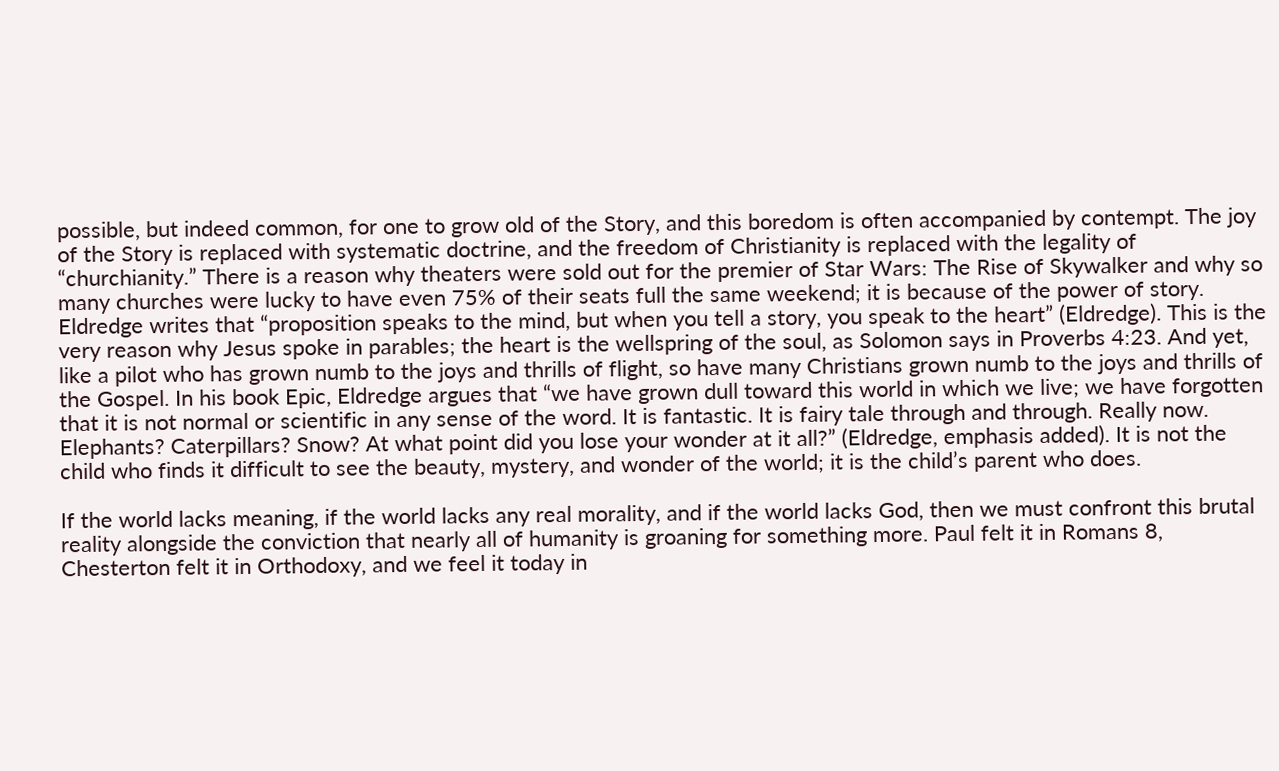possible, but indeed common, for one to grow old of the Story, and this boredom is often accompanied by contempt. The joy of the Story is replaced with systematic doctrine, and the freedom of Christianity is replaced with the legality of “churchianity.” There is a reason why theaters were sold out for the premier of Star Wars: The Rise of Skywalker and why so many churches were lucky to have even 75% of their seats full the same weekend; it is because of the power of story. Eldredge writes that “proposition speaks to the mind, but when you tell a story, you speak to the heart” (Eldredge). This is the very reason why Jesus spoke in parables; the heart is the wellspring of the soul, as Solomon says in Proverbs 4:23. And yet, like a pilot who has grown numb to the joys and thrills of flight, so have many Christians grown numb to the joys and thrills of the Gospel. In his book Epic, Eldredge argues that “we have grown dull toward this world in which we live; we have forgotten that it is not normal or scientific in any sense of the word. It is fantastic. It is fairy tale through and through. Really now. Elephants? Caterpillars? Snow? At what point did you lose your wonder at it all?” (Eldredge, emphasis added). It is not the child who finds it difficult to see the beauty, mystery, and wonder of the world; it is the child’s parent who does.

If the world lacks meaning, if the world lacks any real morality, and if the world lacks God, then we must confront this brutal reality alongside the conviction that nearly all of humanity is groaning for something more. Paul felt it in Romans 8, Chesterton felt it in Orthodoxy, and we feel it today in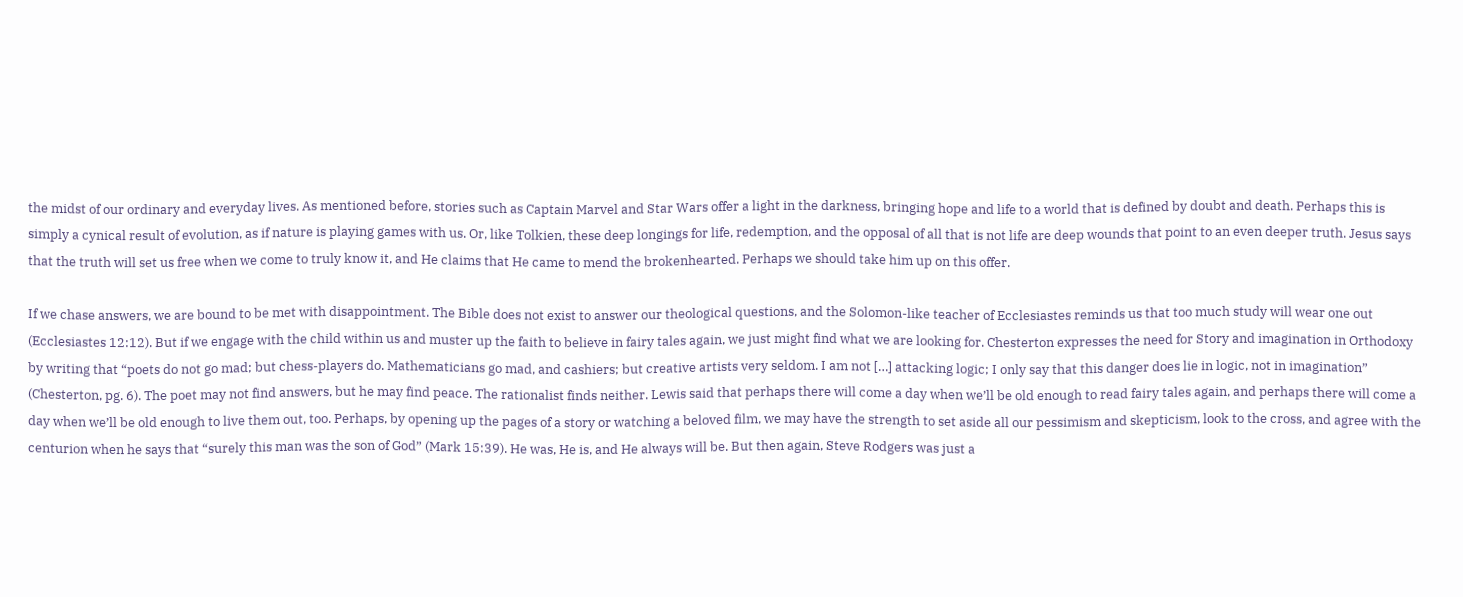the midst of our ordinary and everyday lives. As mentioned before, stories such as Captain Marvel and Star Wars offer a light in the darkness, bringing hope and life to a world that is defined by doubt and death. Perhaps this is simply a cynical result of evolution, as if nature is playing games with us. Or, like Tolkien, these deep longings for life, redemption, and the opposal of all that is not life are deep wounds that point to an even deeper truth. Jesus says that the truth will set us free when we come to truly know it, and He claims that He came to mend the brokenhearted. Perhaps we should take him up on this offer.

If we chase answers, we are bound to be met with disappointment. The Bible does not exist to answer our theological questions, and the Solomon-like teacher of Ecclesiastes reminds us that too much study will wear one out (Ecclesiastes 12:12). But if we engage with the child within us and muster up the faith to believe in fairy tales again, we just might find what we are looking for. Chesterton expresses the need for Story and imagination in Orthodoxy by writing that “poets do not go mad; but chess-players do. Mathematicians go mad, and cashiers; but creative artists very seldom. I am not […] attacking logic; I only say that this danger does lie in logic, not in imagination” (Chesterton, pg. 6). The poet may not find answers, but he may find peace. The rationalist finds neither. Lewis said that perhaps there will come a day when we’ll be old enough to read fairy tales again, and perhaps there will come a day when we’ll be old enough to live them out, too. Perhaps, by opening up the pages of a story or watching a beloved film, we may have the strength to set aside all our pessimism and skepticism, look to the cross, and agree with the centurion when he says that “surely this man was the son of God” (Mark 15:39). He was, He is, and He always will be. But then again, Steve Rodgers was just a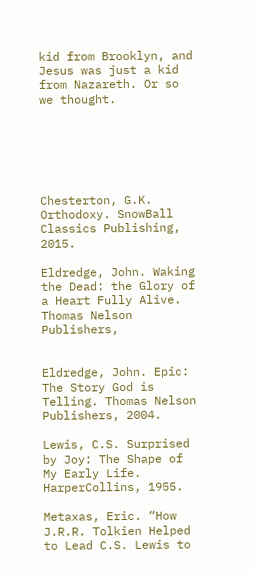kid from Brooklyn, and Jesus was just a kid from Nazareth. Or so we thought.






Chesterton, G.K. Orthodoxy. SnowBall Classics Publishing, 2015.

Eldredge, John. Waking the Dead: the Glory of a Heart Fully Alive. Thomas Nelson Publishers,


Eldredge, John. Epic: The Story God is Telling. Thomas Nelson Publishers, 2004.

Lewis, C.S. Surprised by Joy: The Shape of My Early Life. HarperCollins, 1955.

Metaxas, Eric. “How J.R.R. Tolkien Helped to Lead C.S. Lewis to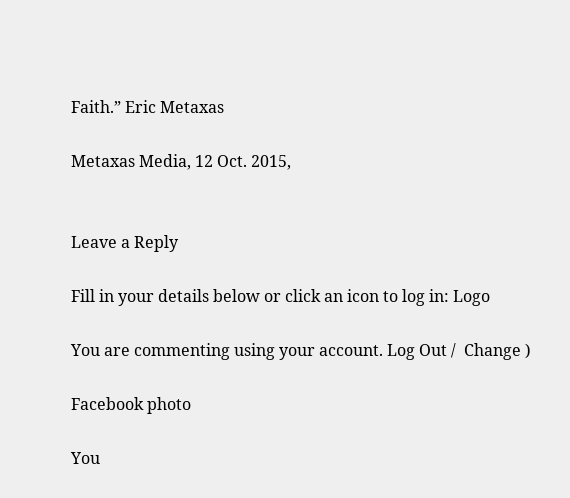Faith.” Eric Metaxas

Metaxas Media, 12 Oct. 2015,


Leave a Reply

Fill in your details below or click an icon to log in: Logo

You are commenting using your account. Log Out /  Change )

Facebook photo

You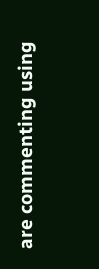are commenting using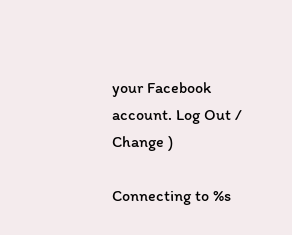your Facebook account. Log Out /  Change )

Connecting to %s